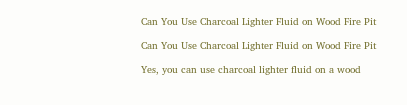Can You Use Charcoal Lighter Fluid on Wood Fire Pit

Can You Use Charcoal Lighter Fluid on Wood Fire Pit

Yes, you can use charcoal lighter fluid on a wood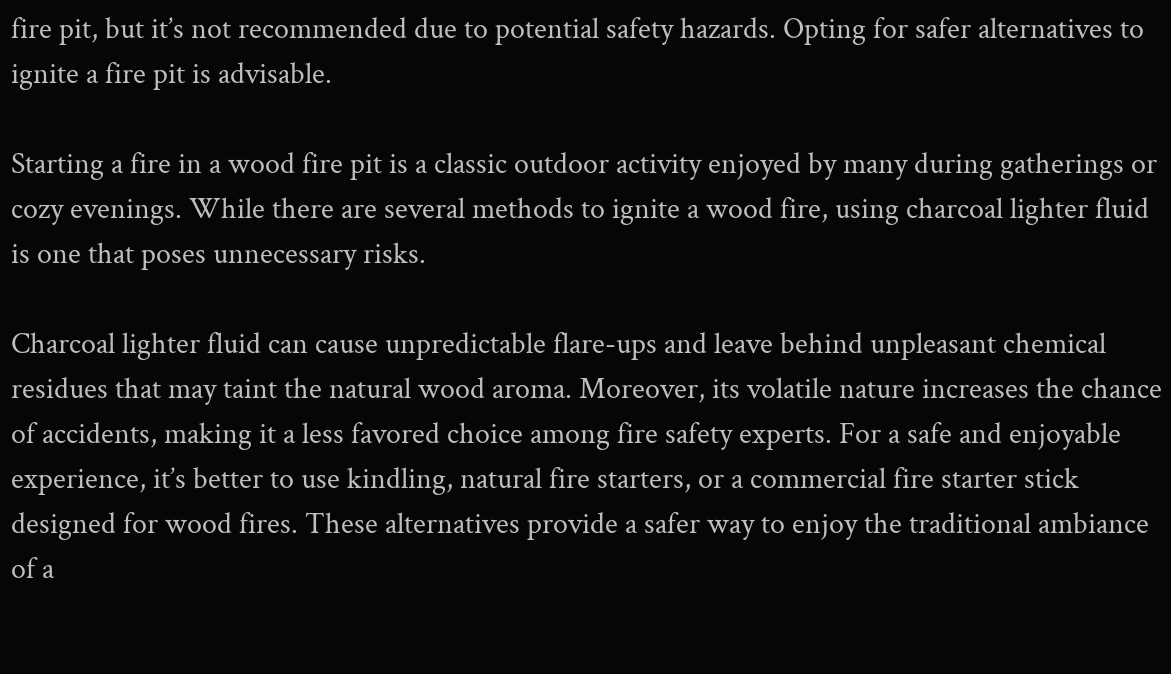fire pit, but it’s not recommended due to potential safety hazards. Opting for safer alternatives to ignite a fire pit is advisable.

Starting a fire in a wood fire pit is a classic outdoor activity enjoyed by many during gatherings or cozy evenings. While there are several methods to ignite a wood fire, using charcoal lighter fluid is one that poses unnecessary risks.

Charcoal lighter fluid can cause unpredictable flare-ups and leave behind unpleasant chemical residues that may taint the natural wood aroma. Moreover, its volatile nature increases the chance of accidents, making it a less favored choice among fire safety experts. For a safe and enjoyable experience, it’s better to use kindling, natural fire starters, or a commercial fire starter stick designed for wood fires. These alternatives provide a safer way to enjoy the traditional ambiance of a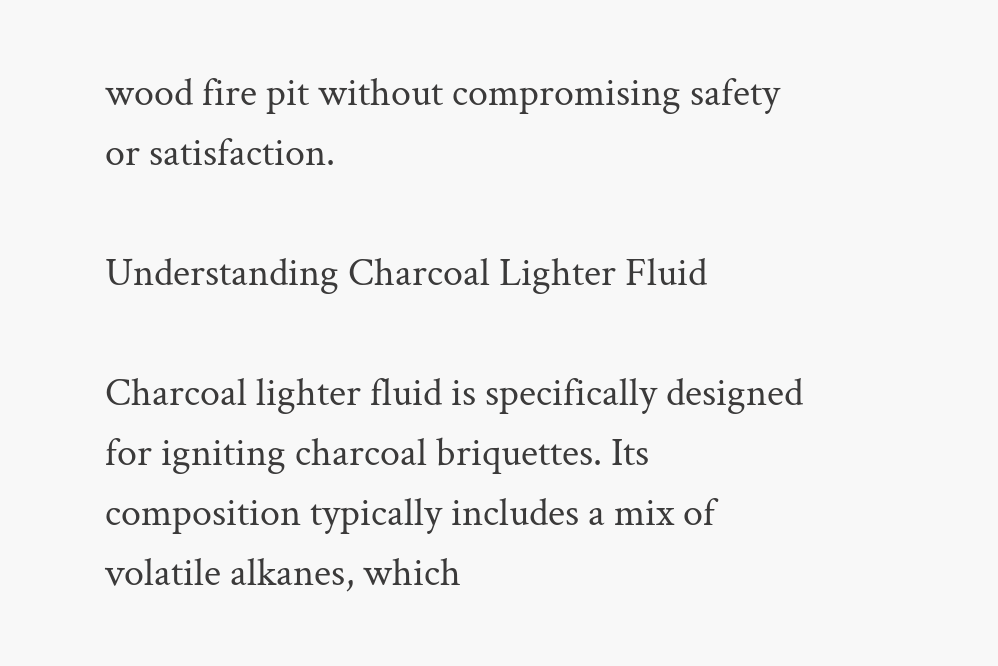wood fire pit without compromising safety or satisfaction.

Understanding Charcoal Lighter Fluid

Charcoal lighter fluid is specifically designed for igniting charcoal briquettes. Its composition typically includes a mix of volatile alkanes, which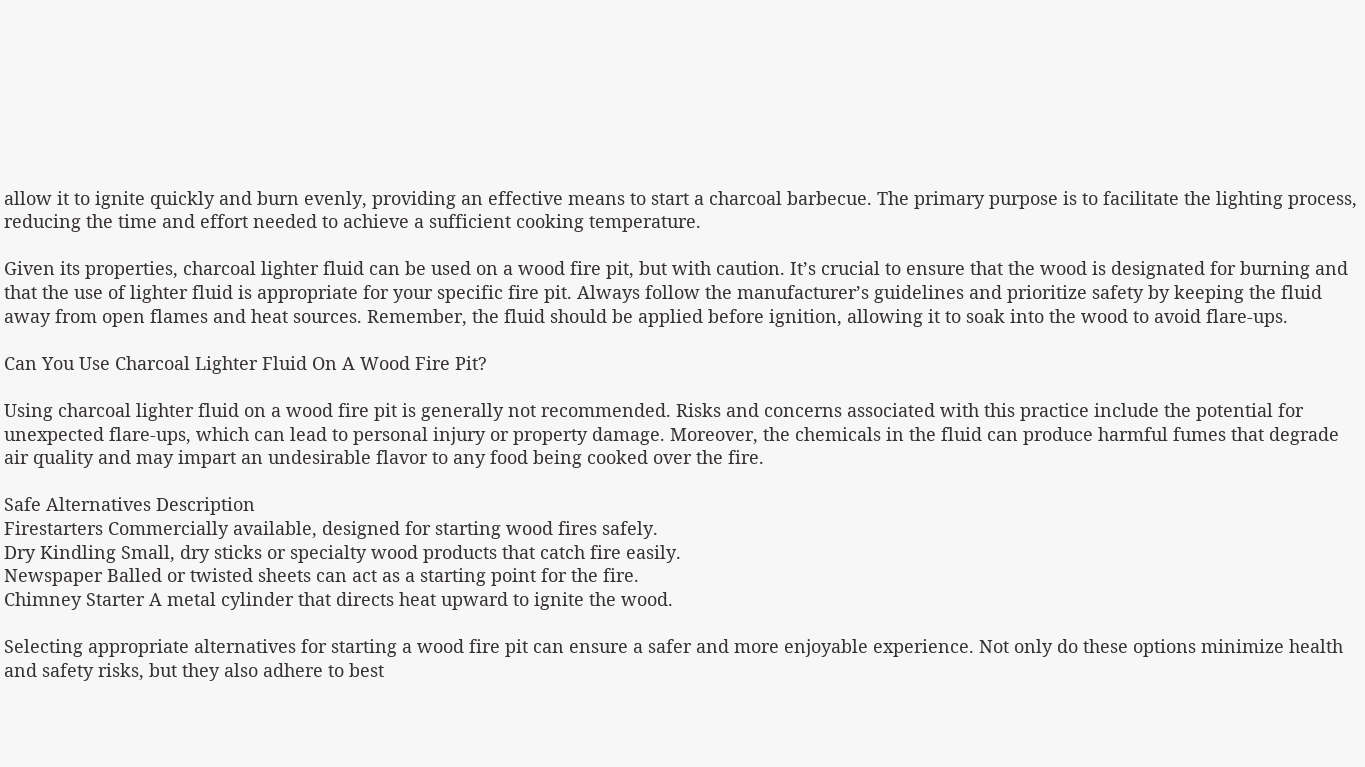allow it to ignite quickly and burn evenly, providing an effective means to start a charcoal barbecue. The primary purpose is to facilitate the lighting process, reducing the time and effort needed to achieve a sufficient cooking temperature.

Given its properties, charcoal lighter fluid can be used on a wood fire pit, but with caution. It’s crucial to ensure that the wood is designated for burning and that the use of lighter fluid is appropriate for your specific fire pit. Always follow the manufacturer’s guidelines and prioritize safety by keeping the fluid away from open flames and heat sources. Remember, the fluid should be applied before ignition, allowing it to soak into the wood to avoid flare-ups.

Can You Use Charcoal Lighter Fluid On A Wood Fire Pit?

Using charcoal lighter fluid on a wood fire pit is generally not recommended. Risks and concerns associated with this practice include the potential for unexpected flare-ups, which can lead to personal injury or property damage. Moreover, the chemicals in the fluid can produce harmful fumes that degrade air quality and may impart an undesirable flavor to any food being cooked over the fire.

Safe Alternatives Description
Firestarters Commercially available, designed for starting wood fires safely.
Dry Kindling Small, dry sticks or specialty wood products that catch fire easily.
Newspaper Balled or twisted sheets can act as a starting point for the fire.
Chimney Starter A metal cylinder that directs heat upward to ignite the wood.

Selecting appropriate alternatives for starting a wood fire pit can ensure a safer and more enjoyable experience. Not only do these options minimize health and safety risks, but they also adhere to best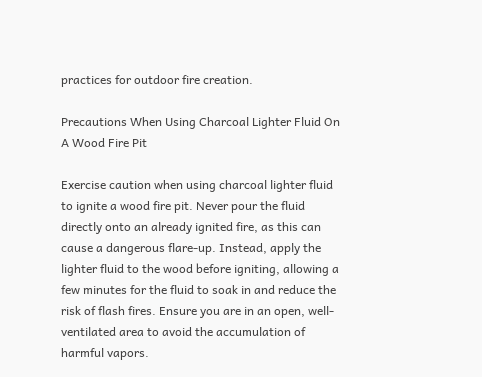practices for outdoor fire creation.

Precautions When Using Charcoal Lighter Fluid On A Wood Fire Pit

Exercise caution when using charcoal lighter fluid to ignite a wood fire pit. Never pour the fluid directly onto an already ignited fire, as this can cause a dangerous flare-up. Instead, apply the lighter fluid to the wood before igniting, allowing a few minutes for the fluid to soak in and reduce the risk of flash fires. Ensure you are in an open, well-ventilated area to avoid the accumulation of harmful vapors.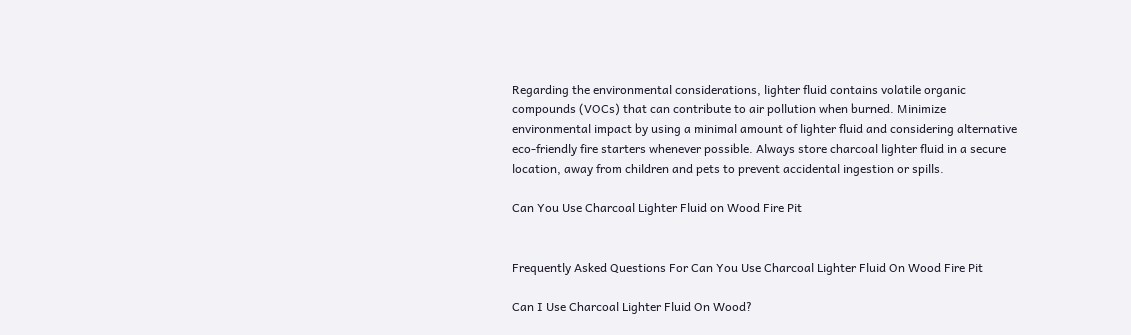Regarding the environmental considerations, lighter fluid contains volatile organic compounds (VOCs) that can contribute to air pollution when burned. Minimize environmental impact by using a minimal amount of lighter fluid and considering alternative eco-friendly fire starters whenever possible. Always store charcoal lighter fluid in a secure location, away from children and pets to prevent accidental ingestion or spills.

Can You Use Charcoal Lighter Fluid on Wood Fire Pit


Frequently Asked Questions For Can You Use Charcoal Lighter Fluid On Wood Fire Pit

Can I Use Charcoal Lighter Fluid On Wood?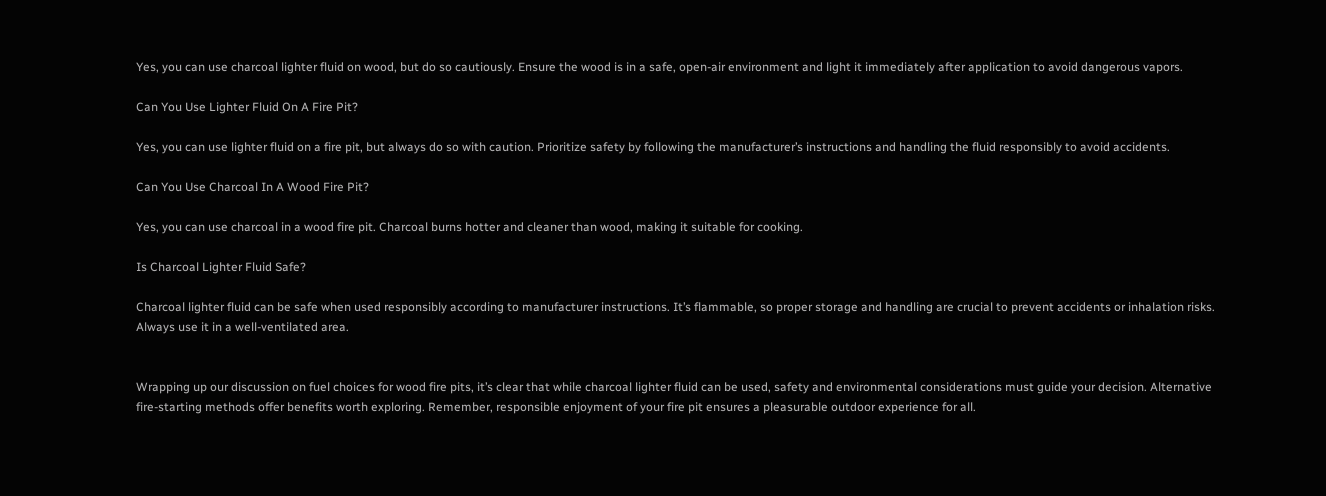Yes, you can use charcoal lighter fluid on wood, but do so cautiously. Ensure the wood is in a safe, open-air environment and light it immediately after application to avoid dangerous vapors.

Can You Use Lighter Fluid On A Fire Pit?

Yes, you can use lighter fluid on a fire pit, but always do so with caution. Prioritize safety by following the manufacturer’s instructions and handling the fluid responsibly to avoid accidents.

Can You Use Charcoal In A Wood Fire Pit?

Yes, you can use charcoal in a wood fire pit. Charcoal burns hotter and cleaner than wood, making it suitable for cooking.

Is Charcoal Lighter Fluid Safe?

Charcoal lighter fluid can be safe when used responsibly according to manufacturer instructions. It’s flammable, so proper storage and handling are crucial to prevent accidents or inhalation risks. Always use it in a well-ventilated area.


Wrapping up our discussion on fuel choices for wood fire pits, it’s clear that while charcoal lighter fluid can be used, safety and environmental considerations must guide your decision. Alternative fire-starting methods offer benefits worth exploring. Remember, responsible enjoyment of your fire pit ensures a pleasurable outdoor experience for all.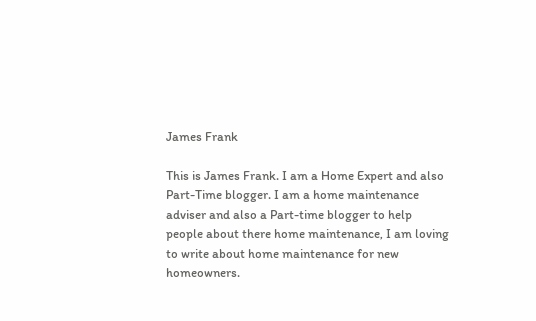James Frank

This is James Frank. I am a Home Expert and also Part-Time blogger. I am a home maintenance adviser and also a Part-time blogger to help people about there home maintenance, I am loving to write about home maintenance for new homeowners.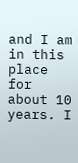and I am in this place for about 10 years. I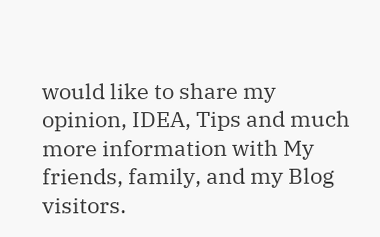would like to share my opinion, IDEA, Tips and much more information with My friends, family, and my Blog visitors.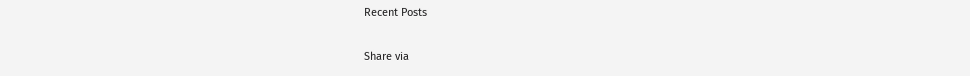Recent Posts

Share via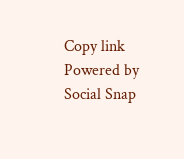Copy link
Powered by Social Snap